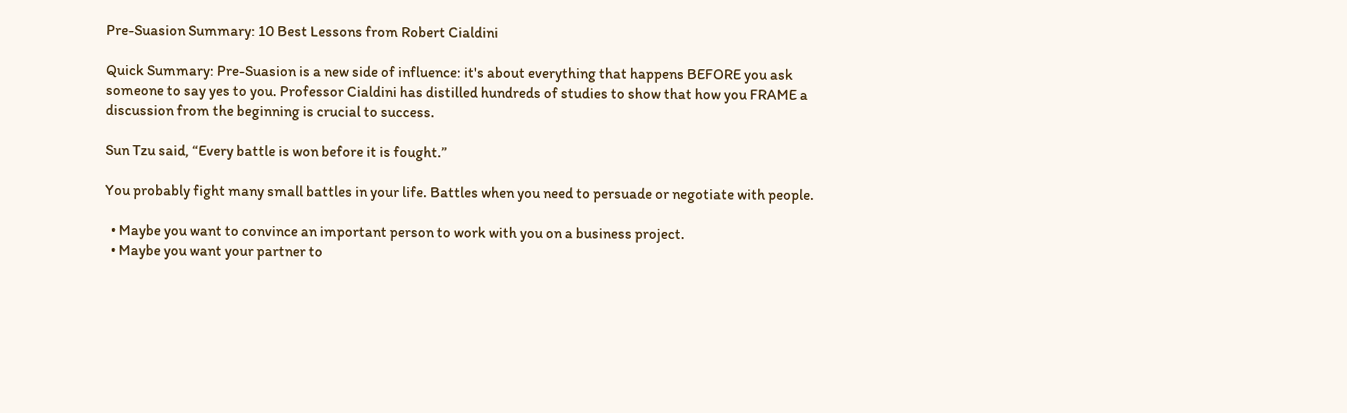Pre-Suasion Summary: 10 Best Lessons from Robert Cialdini

Quick Summary: Pre-Suasion is a new side of influence: it's about everything that happens BEFORE you ask someone to say yes to you. Professor Cialdini has distilled hundreds of studies to show that how you FRAME a discussion from the beginning is crucial to success.

Sun Tzu said, “Every battle is won before it is fought.”

You probably fight many small battles in your life. Battles when you need to persuade or negotiate with people.

  • Maybe you want to convince an important person to work with you on a business project.
  • Maybe you want your partner to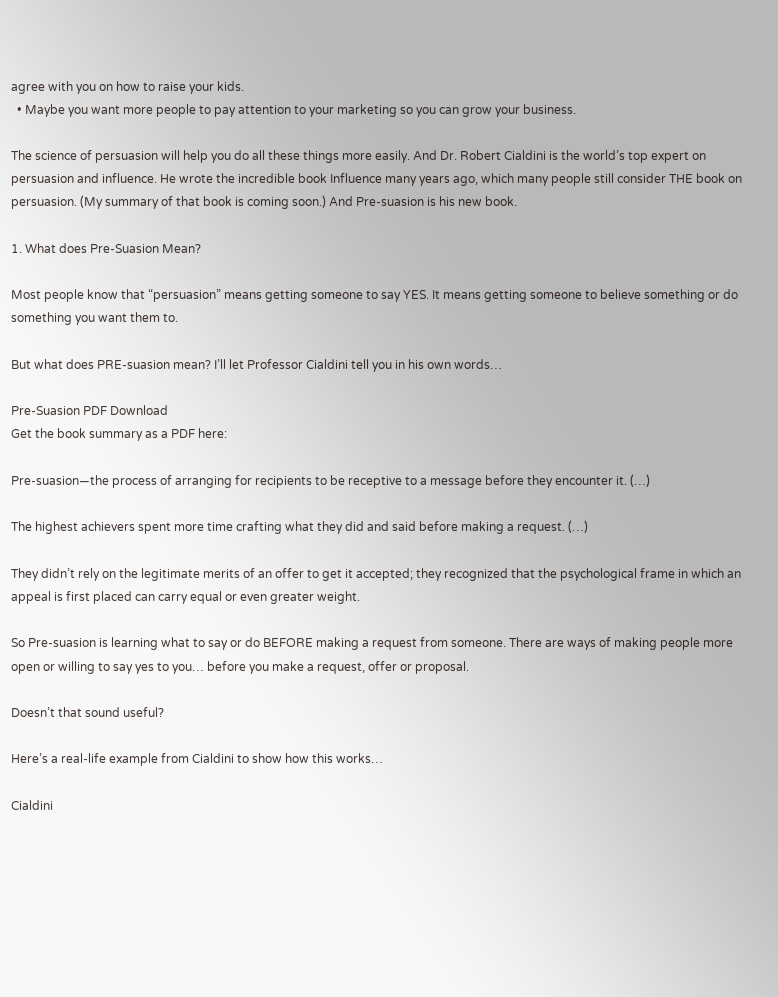agree with you on how to raise your kids.
  • Maybe you want more people to pay attention to your marketing so you can grow your business.

The science of persuasion will help you do all these things more easily. And Dr. Robert Cialdini is the world’s top expert on persuasion and influence. He wrote the incredible book Influence many years ago, which many people still consider THE book on persuasion. (My summary of that book is coming soon.) And Pre-suasion is his new book.

1. What does Pre-Suasion Mean?

Most people know that “persuasion” means getting someone to say YES. It means getting someone to believe something or do something you want them to.

But what does PRE-suasion mean? I’ll let Professor Cialdini tell you in his own words…

Pre-Suasion PDF Download
Get the book summary as a PDF here:

Pre-suasion—the process of arranging for recipients to be receptive to a message before they encounter it. (…)

The highest achievers spent more time crafting what they did and said before making a request. (…)

They didn’t rely on the legitimate merits of an offer to get it accepted; they recognized that the psychological frame in which an appeal is first placed can carry equal or even greater weight.

So Pre-suasion is learning what to say or do BEFORE making a request from someone. There are ways of making people more open or willing to say yes to you… before you make a request, offer or proposal.

Doesn’t that sound useful?

Here’s a real-life example from Cialdini to show how this works…

Cialdini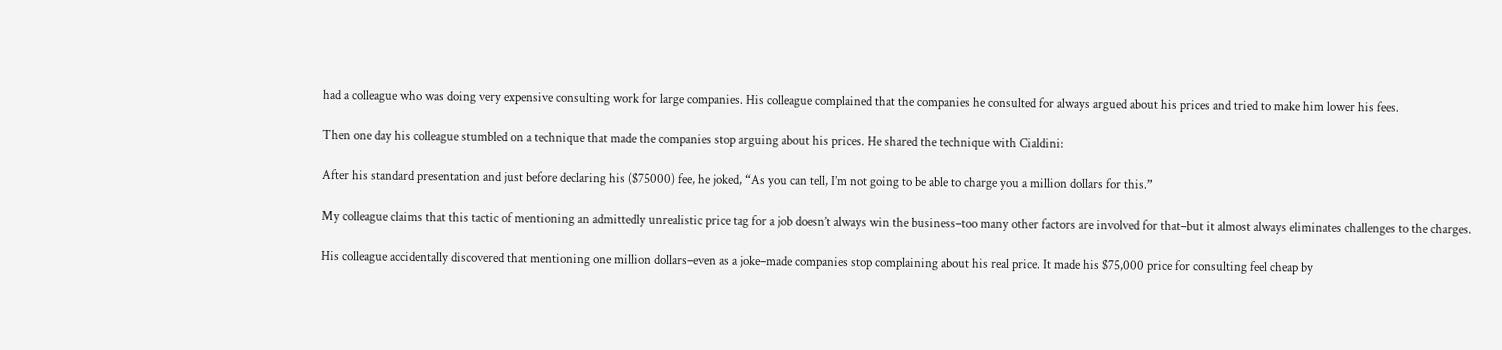had a colleague who was doing very expensive consulting work for large companies. His colleague complained that the companies he consulted for always argued about his prices and tried to make him lower his fees.

Then one day his colleague stumbled on a technique that made the companies stop arguing about his prices. He shared the technique with Cialdini:

After his standard presentation and just before declaring his ($75000) fee, he joked, “As you can tell, I’m not going to be able to charge you a million dollars for this.”

My colleague claims that this tactic of mentioning an admittedly unrealistic price tag for a job doesn’t always win the business–too many other factors are involved for that–but it almost always eliminates challenges to the charges.

His colleague accidentally discovered that mentioning one million dollars–even as a joke–made companies stop complaining about his real price. It made his $75,000 price for consulting feel cheap by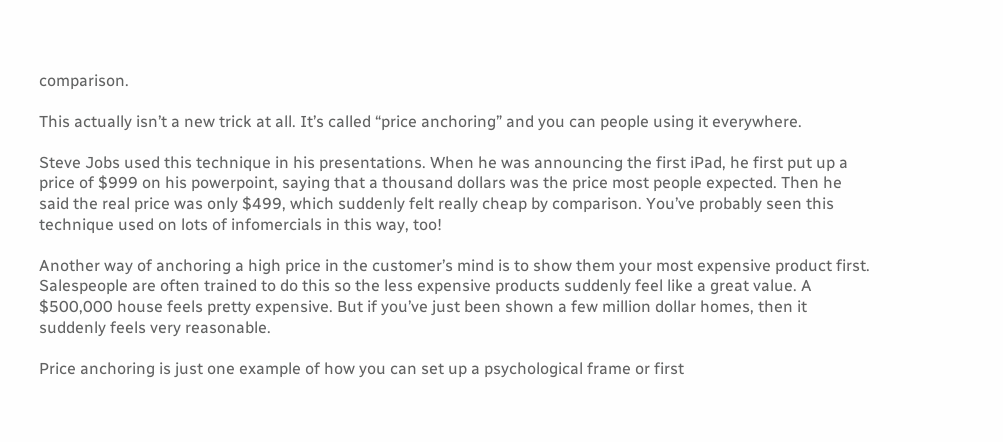comparison.

This actually isn’t a new trick at all. It’s called “price anchoring” and you can people using it everywhere.

Steve Jobs used this technique in his presentations. When he was announcing the first iPad, he first put up a price of $999 on his powerpoint, saying that a thousand dollars was the price most people expected. Then he said the real price was only $499, which suddenly felt really cheap by comparison. You’ve probably seen this technique used on lots of infomercials in this way, too!

Another way of anchoring a high price in the customer’s mind is to show them your most expensive product first. Salespeople are often trained to do this so the less expensive products suddenly feel like a great value. A $500,000 house feels pretty expensive. But if you’ve just been shown a few million dollar homes, then it suddenly feels very reasonable.

Price anchoring is just one example of how you can set up a psychological frame or first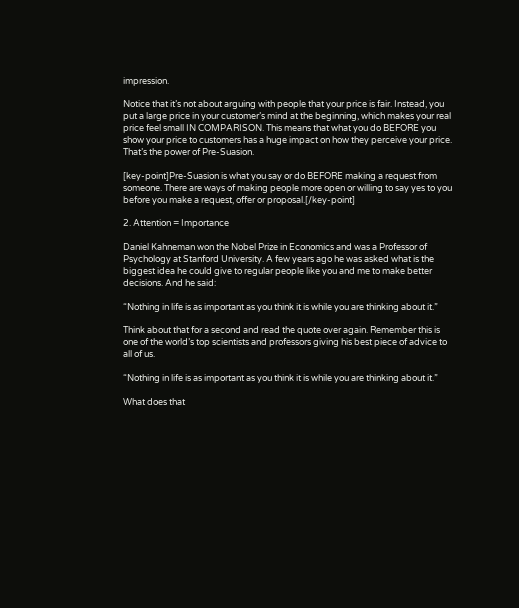impression.

Notice that it’s not about arguing with people that your price is fair. Instead, you put a large price in your customer’s mind at the beginning, which makes your real price feel small IN COMPARISON. This means that what you do BEFORE you show your price to customers has a huge impact on how they perceive your price. That’s the power of Pre-Suasion.

[key-point]Pre-Suasion is what you say or do BEFORE making a request from someone. There are ways of making people more open or willing to say yes to you before you make a request, offer or proposal.[/key-point]

2. Attention = Importance

Daniel Kahneman won the Nobel Prize in Economics and was a Professor of Psychology at Stanford University. A few years ago he was asked what is the biggest idea he could give to regular people like you and me to make better decisions. And he said:

“Nothing in life is as important as you think it is while you are thinking about it.”

Think about that for a second and read the quote over again. Remember this is one of the world’s top scientists and professors giving his best piece of advice to all of us.

“Nothing in life is as important as you think it is while you are thinking about it.”

What does that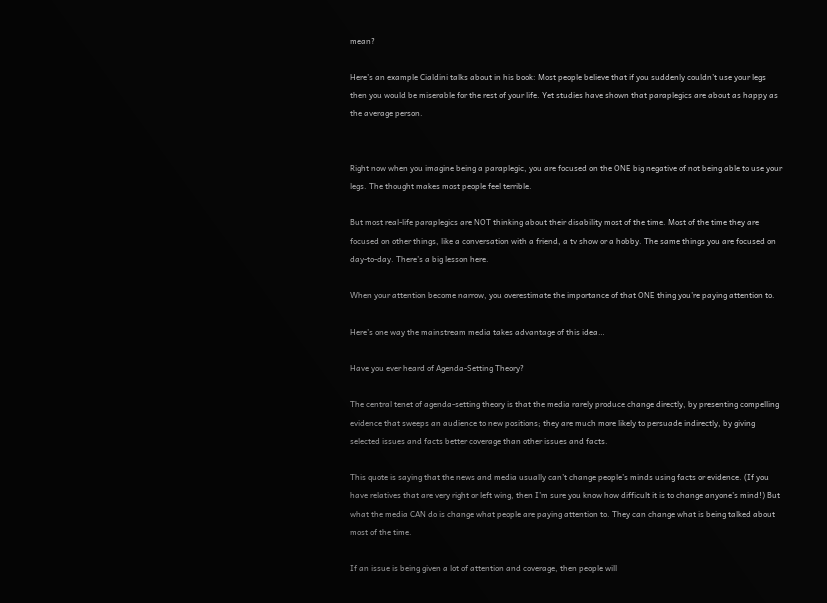mean?

Here’s an example Cialdini talks about in his book: Most people believe that if you suddenly couldn’t use your legs then you would be miserable for the rest of your life. Yet studies have shown that paraplegics are about as happy as the average person.


Right now when you imagine being a paraplegic, you are focused on the ONE big negative of not being able to use your legs. The thought makes most people feel terrible.

But most real-life paraplegics are NOT thinking about their disability most of the time. Most of the time they are focused on other things, like a conversation with a friend, a tv show or a hobby. The same things you are focused on day-to-day. There’s a big lesson here.

When your attention become narrow, you overestimate the importance of that ONE thing you’re paying attention to.

Here’s one way the mainstream media takes advantage of this idea…

Have you ever heard of Agenda-Setting Theory?

The central tenet of agenda-setting theory is that the media rarely produce change directly, by presenting compelling evidence that sweeps an audience to new positions; they are much more likely to persuade indirectly, by giving selected issues and facts better coverage than other issues and facts.

This quote is saying that the news and media usually can’t change people’s minds using facts or evidence. (If you have relatives that are very right or left wing, then I’m sure you know how difficult it is to change anyone’s mind!) But what the media CAN do is change what people are paying attention to. They can change what is being talked about most of the time.

If an issue is being given a lot of attention and coverage, then people will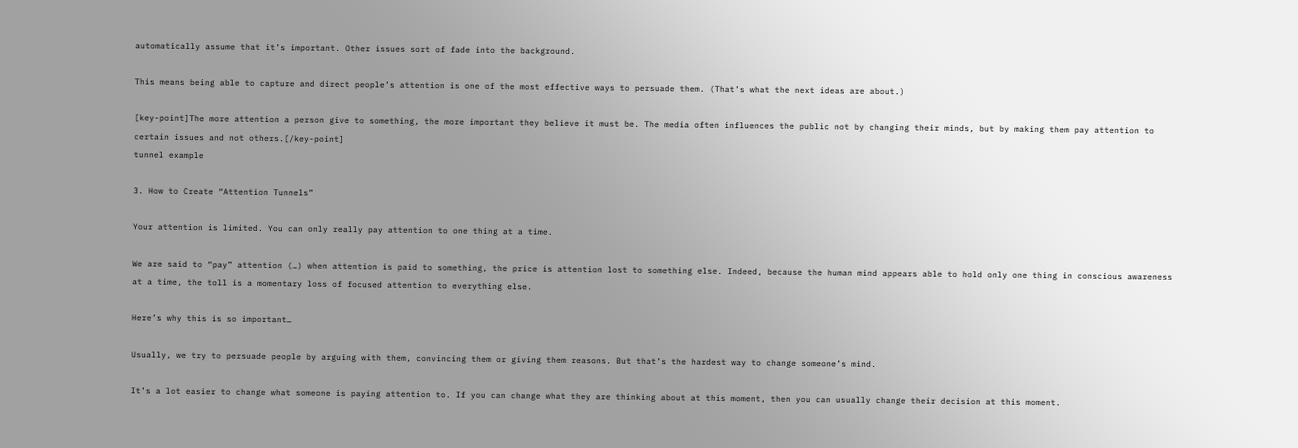automatically assume that it’s important. Other issues sort of fade into the background.

This means being able to capture and direct people’s attention is one of the most effective ways to persuade them. (That’s what the next ideas are about.)

[key-point]The more attention a person give to something, the more important they believe it must be. The media often influences the public not by changing their minds, but by making them pay attention to certain issues and not others.[/key-point]
tunnel example

3. How to Create “Attention Tunnels”

Your attention is limited. You can only really pay attention to one thing at a time.

We are said to “pay” attention (…) when attention is paid to something, the price is attention lost to something else. Indeed, because the human mind appears able to hold only one thing in conscious awareness at a time, the toll is a momentary loss of focused attention to everything else.

Here’s why this is so important…

Usually, we try to persuade people by arguing with them, convincing them or giving them reasons. But that’s the hardest way to change someone’s mind.

It’s a lot easier to change what someone is paying attention to. If you can change what they are thinking about at this moment, then you can usually change their decision at this moment.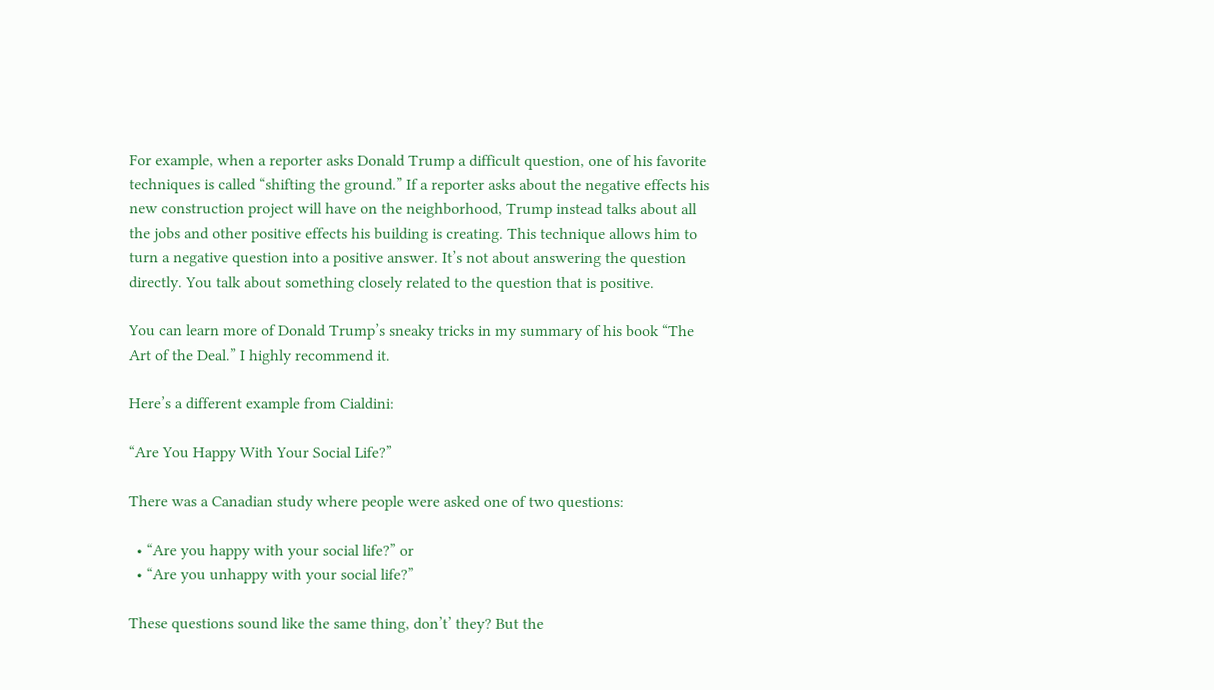For example, when a reporter asks Donald Trump a difficult question, one of his favorite techniques is called “shifting the ground.” If a reporter asks about the negative effects his new construction project will have on the neighborhood, Trump instead talks about all the jobs and other positive effects his building is creating. This technique allows him to turn a negative question into a positive answer. It’s not about answering the question directly. You talk about something closely related to the question that is positive.

You can learn more of Donald Trump’s sneaky tricks in my summary of his book “The Art of the Deal.” I highly recommend it.

Here’s a different example from Cialdini:

“Are You Happy With Your Social Life?”

There was a Canadian study where people were asked one of two questions:

  • “Are you happy with your social life?” or
  • “Are you unhappy with your social life?”

These questions sound like the same thing, don’t’ they? But the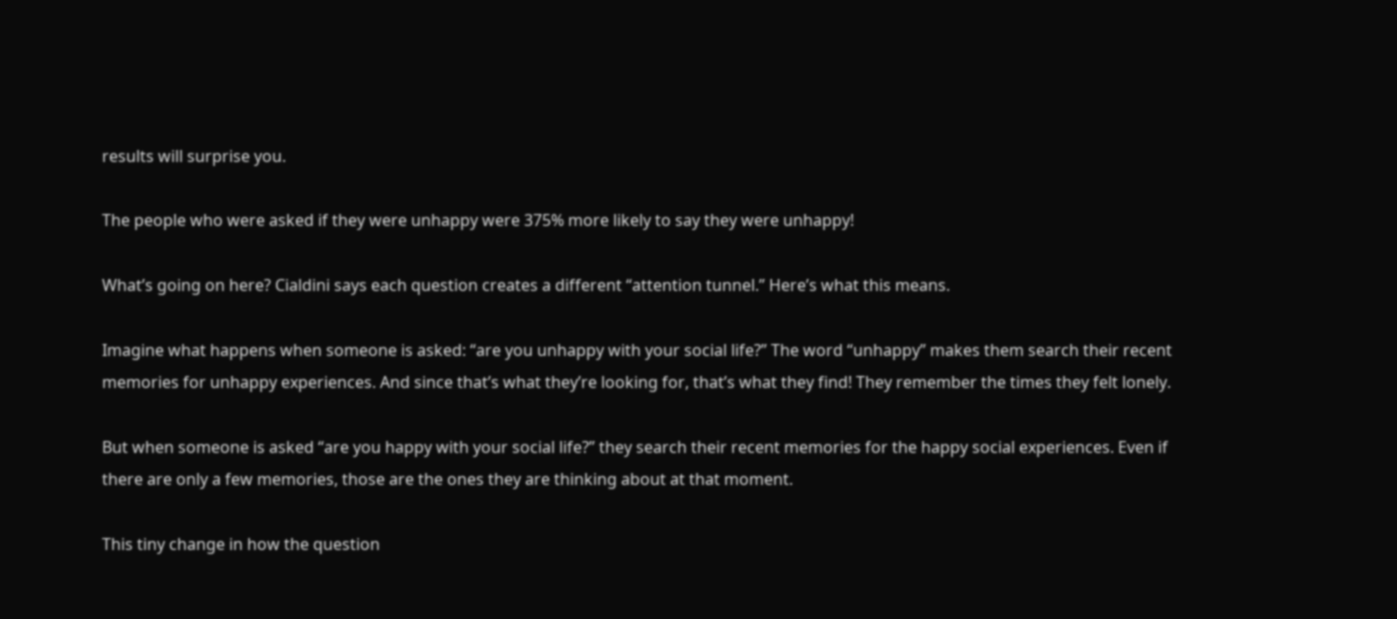results will surprise you.

The people who were asked if they were unhappy were 375% more likely to say they were unhappy!

What’s going on here? Cialdini says each question creates a different “attention tunnel.” Here’s what this means.

Imagine what happens when someone is asked: “are you unhappy with your social life?” The word “unhappy” makes them search their recent memories for unhappy experiences. And since that’s what they’re looking for, that’s what they find! They remember the times they felt lonely.

But when someone is asked “are you happy with your social life?” they search their recent memories for the happy social experiences. Even if there are only a few memories, those are the ones they are thinking about at that moment.

This tiny change in how the question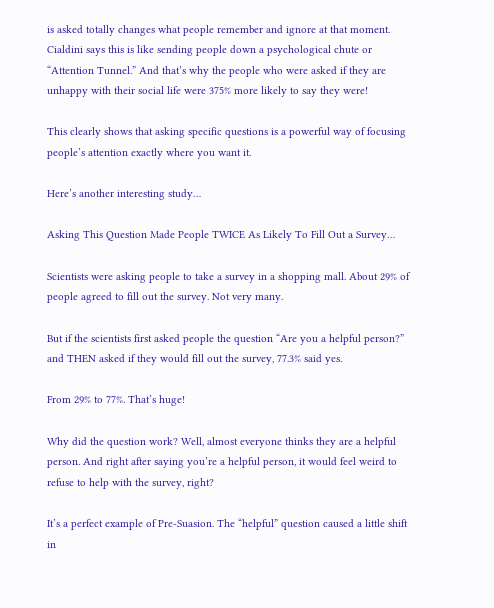is asked totally changes what people remember and ignore at that moment. Cialdini says this is like sending people down a psychological chute or “Attention Tunnel.” And that’s why the people who were asked if they are unhappy with their social life were 375% more likely to say they were!

This clearly shows that asking specific questions is a powerful way of focusing people’s attention exactly where you want it.

Here’s another interesting study…

Asking This Question Made People TWICE As Likely To Fill Out a Survey…

Scientists were asking people to take a survey in a shopping mall. About 29% of people agreed to fill out the survey. Not very many.

But if the scientists first asked people the question “Are you a helpful person?” and THEN asked if they would fill out the survey, 77.3% said yes.

From 29% to 77%. That’s huge!

Why did the question work? Well, almost everyone thinks they are a helpful person. And right after saying you’re a helpful person, it would feel weird to refuse to help with the survey, right?

It’s a perfect example of Pre-Suasion. The “helpful” question caused a little shift in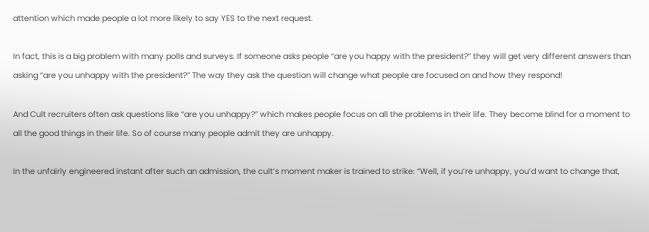attention which made people a lot more likely to say YES to the next request.

In fact, this is a big problem with many polls and surveys. If someone asks people “are you happy with the president?” they will get very different answers than asking “are you unhappy with the president?” The way they ask the question will change what people are focused on and how they respond!

And Cult recruiters often ask questions like “are you unhappy?” which makes people focus on all the problems in their life. They become blind for a moment to all the good things in their life. So of course many people admit they are unhappy.

In the unfairly engineered instant after such an admission, the cult’s moment maker is trained to strike: “Well, if you’re unhappy, you’d want to change that,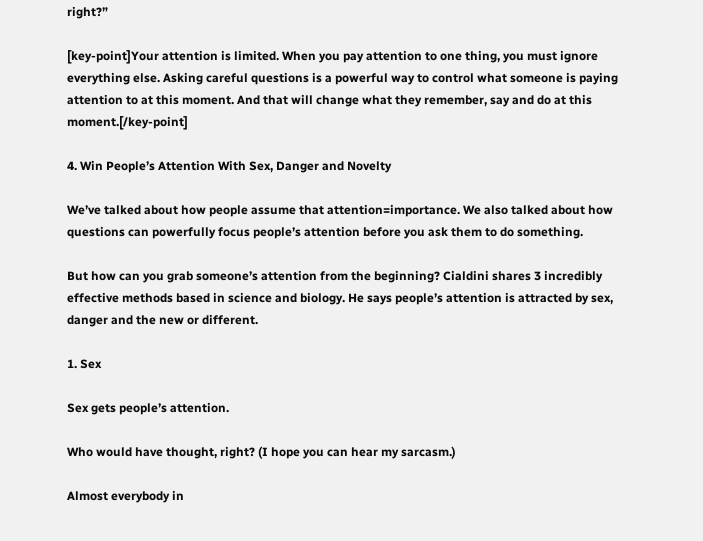right?”

[key-point]Your attention is limited. When you pay attention to one thing, you must ignore everything else. Asking careful questions is a powerful way to control what someone is paying attention to at this moment. And that will change what they remember, say and do at this moment.[/key-point]

4. Win People’s Attention With Sex, Danger and Novelty

We’ve talked about how people assume that attention=importance. We also talked about how questions can powerfully focus people’s attention before you ask them to do something.

But how can you grab someone’s attention from the beginning? Cialdini shares 3 incredibly effective methods based in science and biology. He says people’s attention is attracted by sex, danger and the new or different.

1. Sex

Sex gets people’s attention.

Who would have thought, right? (I hope you can hear my sarcasm.)

Almost everybody in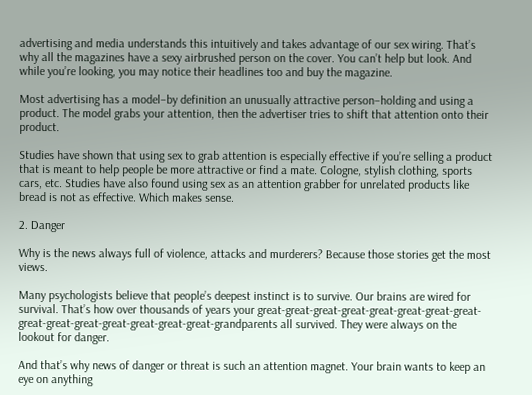advertising and media understands this intuitively and takes advantage of our sex wiring. That’s why all the magazines have a sexy airbrushed person on the cover. You can’t help but look. And while you’re looking, you may notice their headlines too and buy the magazine.

Most advertising has a model–by definition an unusually attractive person–holding and using a product. The model grabs your attention, then the advertiser tries to shift that attention onto their product.

Studies have shown that using sex to grab attention is especially effective if you’re selling a product that is meant to help people be more attractive or find a mate. Cologne, stylish clothing, sports cars, etc. Studies have also found using sex as an attention grabber for unrelated products like bread is not as effective. Which makes sense.

2. Danger

Why is the news always full of violence, attacks and murderers? Because those stories get the most views.

Many psychologists believe that people’s deepest instinct is to survive. Our brains are wired for survival. That’s how over thousands of years your great-great-great-great-great-great-great-great-great-great-great-great-great-great-great-grandparents all survived. They were always on the lookout for danger.

And that’s why news of danger or threat is such an attention magnet. Your brain wants to keep an eye on anything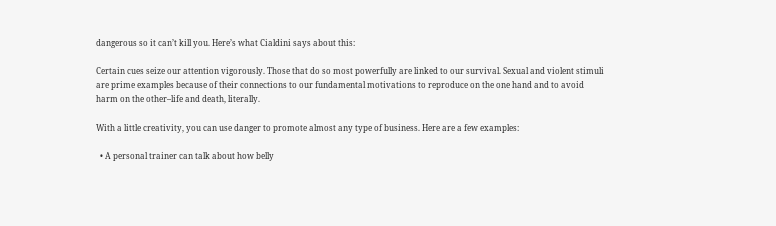dangerous so it can’t kill you. Here’s what Cialdini says about this:

Certain cues seize our attention vigorously. Those that do so most powerfully are linked to our survival. Sexual and violent stimuli are prime examples because of their connections to our fundamental motivations to reproduce on the one hand and to avoid harm on the other–life and death, literally.

With a little creativity, you can use danger to promote almost any type of business. Here are a few examples:

  • A personal trainer can talk about how belly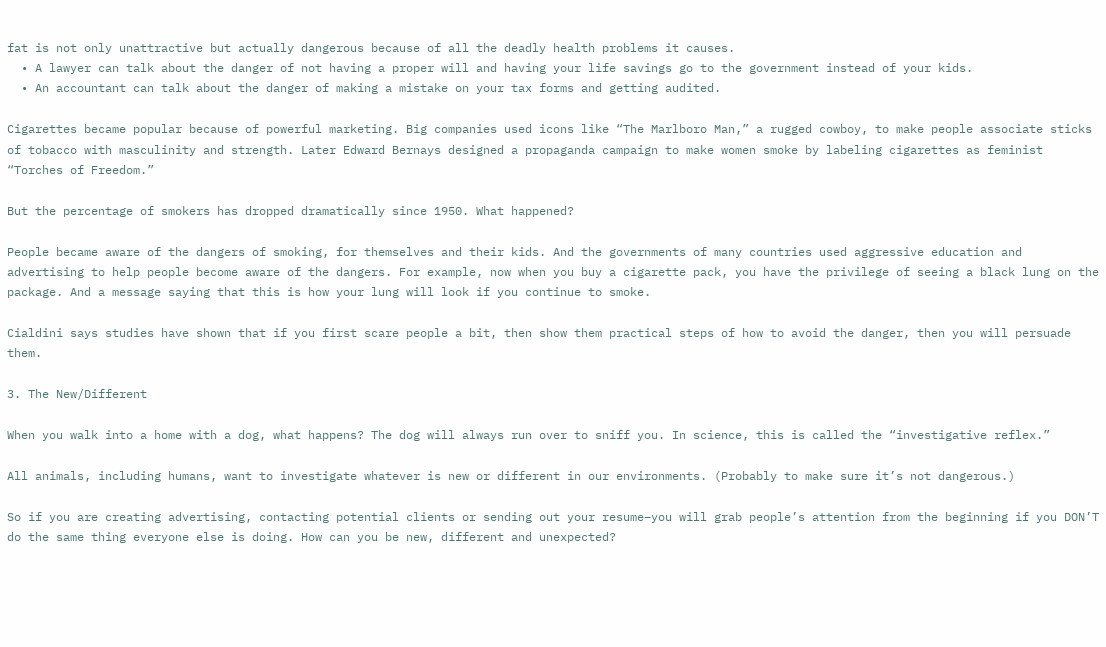fat is not only unattractive but actually dangerous because of all the deadly health problems it causes.
  • A lawyer can talk about the danger of not having a proper will and having your life savings go to the government instead of your kids.
  • An accountant can talk about the danger of making a mistake on your tax forms and getting audited.

Cigarettes became popular because of powerful marketing. Big companies used icons like “The Marlboro Man,” a rugged cowboy, to make people associate sticks of tobacco with masculinity and strength. Later Edward Bernays designed a propaganda campaign to make women smoke by labeling cigarettes as feminist “Torches of Freedom.”

But the percentage of smokers has dropped dramatically since 1950. What happened?

People became aware of the dangers of smoking, for themselves and their kids. And the governments of many countries used aggressive education and advertising to help people become aware of the dangers. For example, now when you buy a cigarette pack, you have the privilege of seeing a black lung on the package. And a message saying that this is how your lung will look if you continue to smoke.

Cialdini says studies have shown that if you first scare people a bit, then show them practical steps of how to avoid the danger, then you will persuade them.

3. The New/Different

When you walk into a home with a dog, what happens? The dog will always run over to sniff you. In science, this is called the “investigative reflex.”

All animals, including humans, want to investigate whatever is new or different in our environments. (Probably to make sure it’s not dangerous.)

So if you are creating advertising, contacting potential clients or sending out your resume–you will grab people’s attention from the beginning if you DON’T do the same thing everyone else is doing. How can you be new, different and unexpected?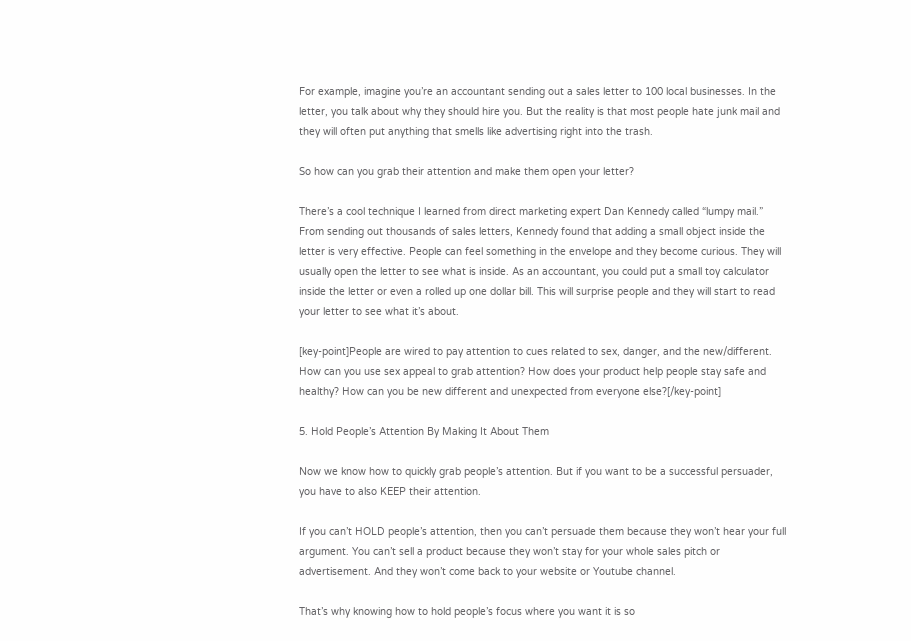For example, imagine you’re an accountant sending out a sales letter to 100 local businesses. In the letter, you talk about why they should hire you. But the reality is that most people hate junk mail and they will often put anything that smells like advertising right into the trash.

So how can you grab their attention and make them open your letter?

There’s a cool technique I learned from direct marketing expert Dan Kennedy called “lumpy mail.” From sending out thousands of sales letters, Kennedy found that adding a small object inside the letter is very effective. People can feel something in the envelope and they become curious. They will usually open the letter to see what is inside. As an accountant, you could put a small toy calculator inside the letter or even a rolled up one dollar bill. This will surprise people and they will start to read your letter to see what it’s about.

[key-point]People are wired to pay attention to cues related to sex, danger, and the new/different. How can you use sex appeal to grab attention? How does your product help people stay safe and healthy? How can you be new different and unexpected from everyone else?[/key-point]

5. Hold People’s Attention By Making It About Them

Now we know how to quickly grab people’s attention. But if you want to be a successful persuader, you have to also KEEP their attention.

If you can’t HOLD people’s attention, then you can’t persuade them because they won’t hear your full argument. You can’t sell a product because they won’t stay for your whole sales pitch or advertisement. And they won’t come back to your website or Youtube channel.

That’s why knowing how to hold people’s focus where you want it is so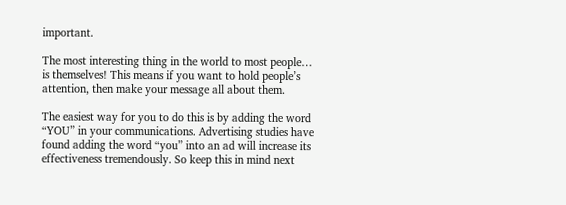important.

The most interesting thing in the world to most people… is themselves! This means if you want to hold people’s attention, then make your message all about them.

The easiest way for you to do this is by adding the word “YOU” in your communications. Advertising studies have found adding the word “you” into an ad will increase its effectiveness tremendously. So keep this in mind next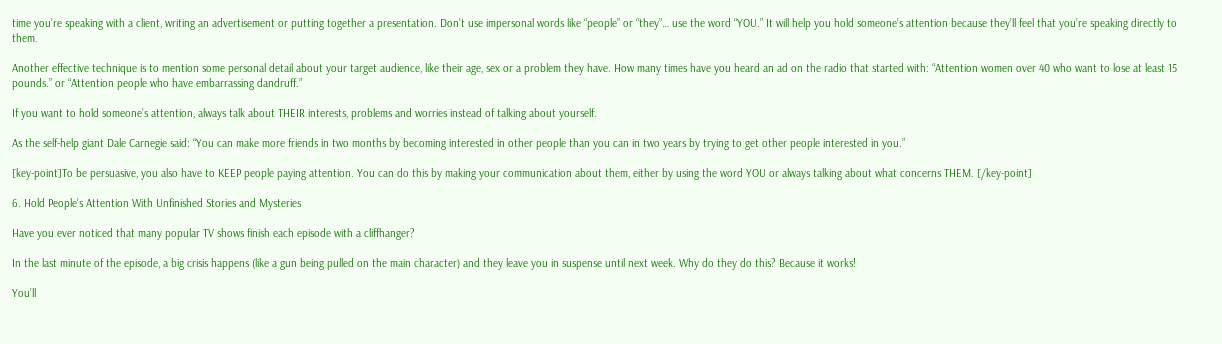time you’re speaking with a client, writing an advertisement or putting together a presentation. Don’t use impersonal words like “people” or “they”… use the word “YOU.” It will help you hold someone’s attention because they’ll feel that you’re speaking directly to them.

Another effective technique is to mention some personal detail about your target audience, like their age, sex or a problem they have. How many times have you heard an ad on the radio that started with: “Attention women over 40 who want to lose at least 15 pounds.” or “Attention people who have embarrassing dandruff.”

If you want to hold someone’s attention, always talk about THEIR interests, problems and worries instead of talking about yourself.

As the self-help giant Dale Carnegie said: “You can make more friends in two months by becoming interested in other people than you can in two years by trying to get other people interested in you.”

[key-point]To be persuasive, you also have to KEEP people paying attention. You can do this by making your communication about them, either by using the word YOU or always talking about what concerns THEM. [/key-point]

6. Hold People’s Attention With Unfinished Stories and Mysteries

Have you ever noticed that many popular TV shows finish each episode with a cliffhanger?

In the last minute of the episode, a big crisis happens (like a gun being pulled on the main character) and they leave you in suspense until next week. Why do they do this? Because it works!

You’ll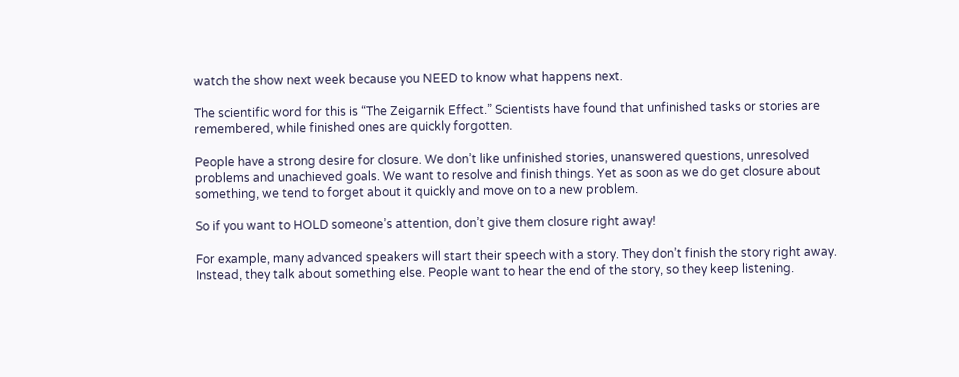watch the show next week because you NEED to know what happens next.

The scientific word for this is “The Zeigarnik Effect.” Scientists have found that unfinished tasks or stories are remembered, while finished ones are quickly forgotten.

People have a strong desire for closure. We don’t like unfinished stories, unanswered questions, unresolved problems and unachieved goals. We want to resolve and finish things. Yet as soon as we do get closure about something, we tend to forget about it quickly and move on to a new problem.

So if you want to HOLD someone’s attention, don’t give them closure right away!

For example, many advanced speakers will start their speech with a story. They don’t finish the story right away. Instead, they talk about something else. People want to hear the end of the story, so they keep listening.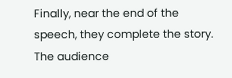Finally, near the end of the speech, they complete the story. The audience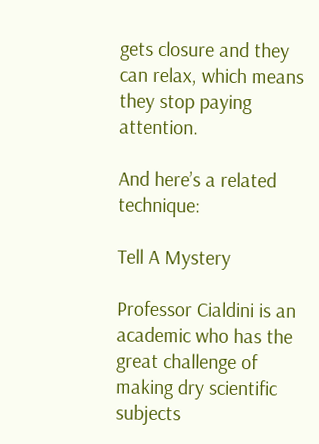gets closure and they can relax, which means they stop paying attention.

And here’s a related technique:

Tell A Mystery

Professor Cialdini is an academic who has the great challenge of making dry scientific subjects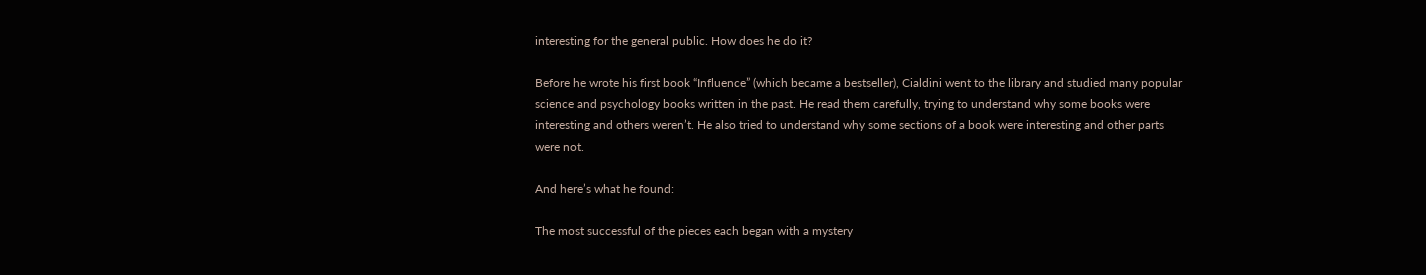interesting for the general public. How does he do it?

Before he wrote his first book “Influence” (which became a bestseller), Cialdini went to the library and studied many popular science and psychology books written in the past. He read them carefully, trying to understand why some books were interesting and others weren’t. He also tried to understand why some sections of a book were interesting and other parts were not.

And here’s what he found:

The most successful of the pieces each began with a mystery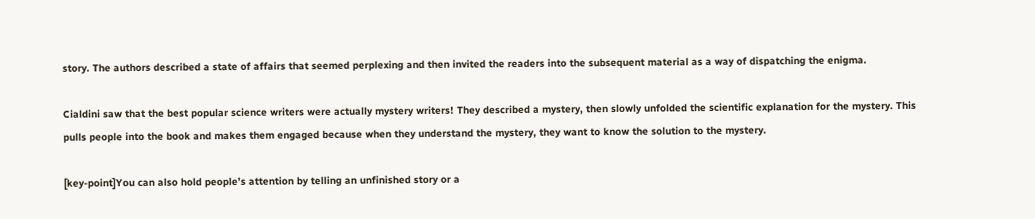story. The authors described a state of affairs that seemed perplexing and then invited the readers into the subsequent material as a way of dispatching the enigma.

Cialdini saw that the best popular science writers were actually mystery writers! They described a mystery, then slowly unfolded the scientific explanation for the mystery. This pulls people into the book and makes them engaged because when they understand the mystery, they want to know the solution to the mystery.

[key-point]You can also hold people’s attention by telling an unfinished story or a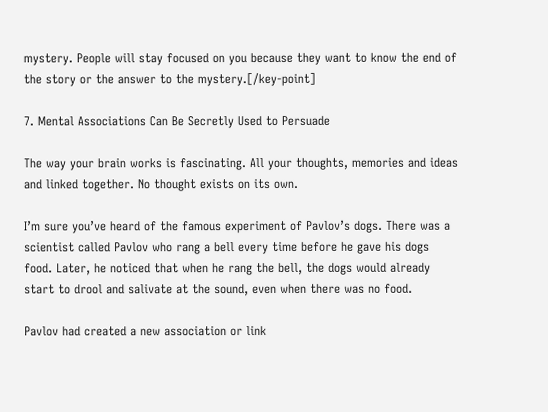mystery. People will stay focused on you because they want to know the end of the story or the answer to the mystery.[/key-point]

7. Mental Associations Can Be Secretly Used to Persuade

The way your brain works is fascinating. All your thoughts, memories and ideas and linked together. No thought exists on its own.

I’m sure you’ve heard of the famous experiment of Pavlov’s dogs. There was a scientist called Pavlov who rang a bell every time before he gave his dogs food. Later, he noticed that when he rang the bell, the dogs would already start to drool and salivate at the sound, even when there was no food.

Pavlov had created a new association or link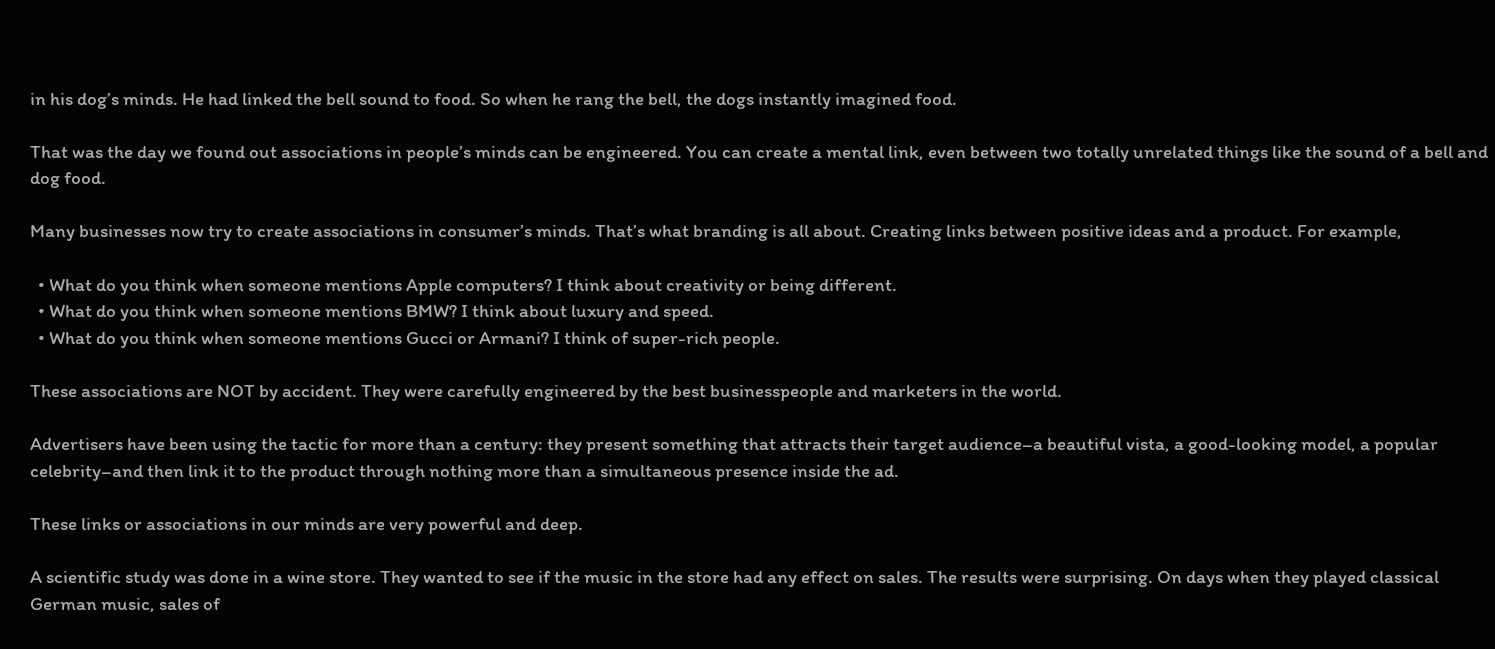in his dog’s minds. He had linked the bell sound to food. So when he rang the bell, the dogs instantly imagined food.

That was the day we found out associations in people’s minds can be engineered. You can create a mental link, even between two totally unrelated things like the sound of a bell and dog food.

Many businesses now try to create associations in consumer’s minds. That’s what branding is all about. Creating links between positive ideas and a product. For example,

  • What do you think when someone mentions Apple computers? I think about creativity or being different.
  • What do you think when someone mentions BMW? I think about luxury and speed.
  • What do you think when someone mentions Gucci or Armani? I think of super-rich people.

These associations are NOT by accident. They were carefully engineered by the best businesspeople and marketers in the world.

Advertisers have been using the tactic for more than a century: they present something that attracts their target audience–a beautiful vista, a good-looking model, a popular celebrity–and then link it to the product through nothing more than a simultaneous presence inside the ad.

These links or associations in our minds are very powerful and deep.

A scientific study was done in a wine store. They wanted to see if the music in the store had any effect on sales. The results were surprising. On days when they played classical German music, sales of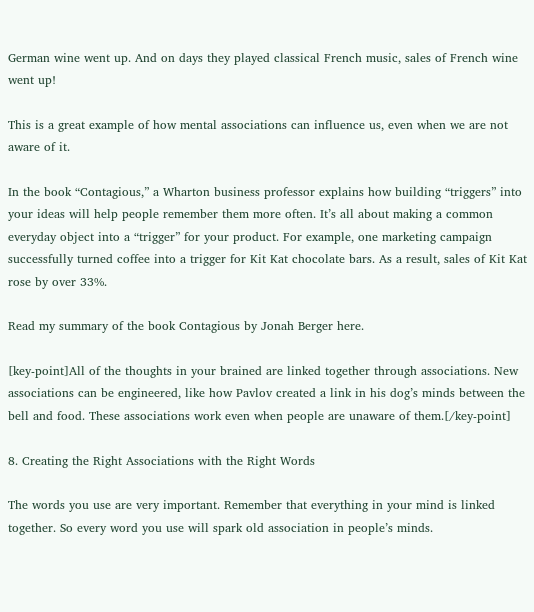German wine went up. And on days they played classical French music, sales of French wine went up!

This is a great example of how mental associations can influence us, even when we are not aware of it.

In the book “Contagious,” a Wharton business professor explains how building “triggers” into your ideas will help people remember them more often. It’s all about making a common everyday object into a “trigger” for your product. For example, one marketing campaign successfully turned coffee into a trigger for Kit Kat chocolate bars. As a result, sales of Kit Kat rose by over 33%.

Read my summary of the book Contagious by Jonah Berger here.

[key-point]All of the thoughts in your brained are linked together through associations. New associations can be engineered, like how Pavlov created a link in his dog’s minds between the bell and food. These associations work even when people are unaware of them.[/key-point]

8. Creating the Right Associations with the Right Words

The words you use are very important. Remember that everything in your mind is linked together. So every word you use will spark old association in people’s minds.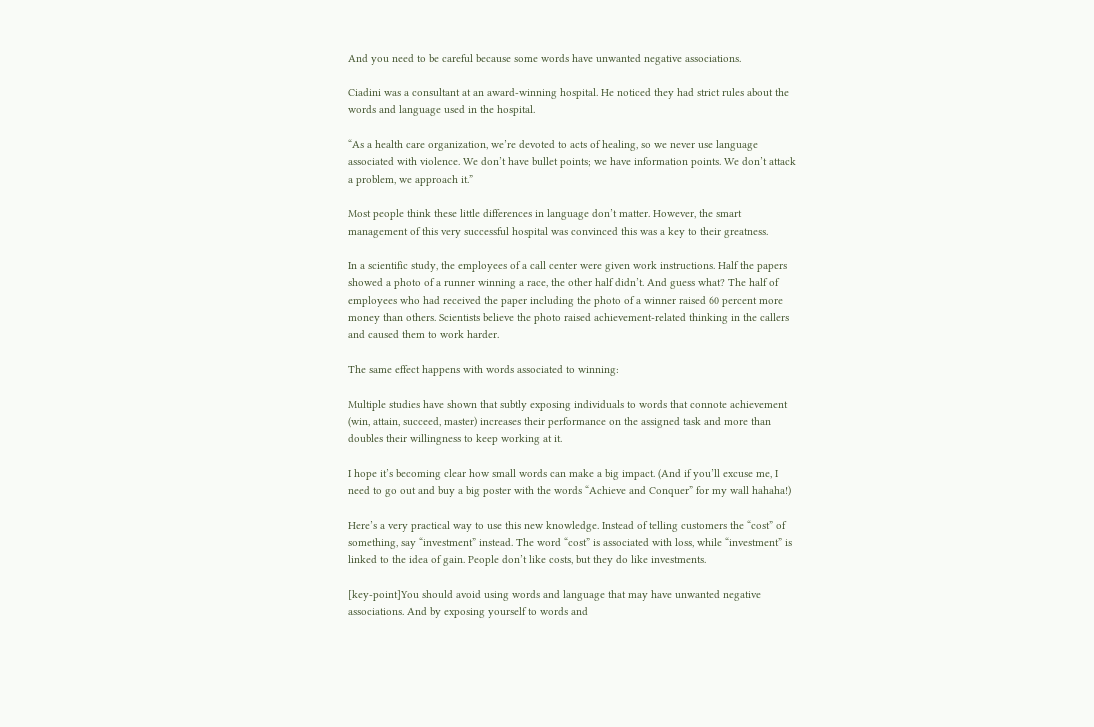And you need to be careful because some words have unwanted negative associations.

Ciadini was a consultant at an award-winning hospital. He noticed they had strict rules about the words and language used in the hospital.

“As a health care organization, we’re devoted to acts of healing, so we never use language associated with violence. We don’t have bullet points; we have information points. We don’t attack a problem, we approach it.”

Most people think these little differences in language don’t matter. However, the smart management of this very successful hospital was convinced this was a key to their greatness.

In a scientific study, the employees of a call center were given work instructions. Half the papers showed a photo of a runner winning a race, the other half didn’t. And guess what? The half of employees who had received the paper including the photo of a winner raised 60 percent more money than others. Scientists believe the photo raised achievement-related thinking in the callers and caused them to work harder.

The same effect happens with words associated to winning:

Multiple studies have shown that subtly exposing individuals to words that connote achievement (win, attain, succeed, master) increases their performance on the assigned task and more than doubles their willingness to keep working at it.

I hope it’s becoming clear how small words can make a big impact. (And if you’ll excuse me, I need to go out and buy a big poster with the words “Achieve and Conquer” for my wall hahaha!)

Here’s a very practical way to use this new knowledge. Instead of telling customers the “cost” of something, say “investment” instead. The word “cost” is associated with loss, while “investment” is linked to the idea of gain. People don’t like costs, but they do like investments.

[key-point]You should avoid using words and language that may have unwanted negative associations. And by exposing yourself to words and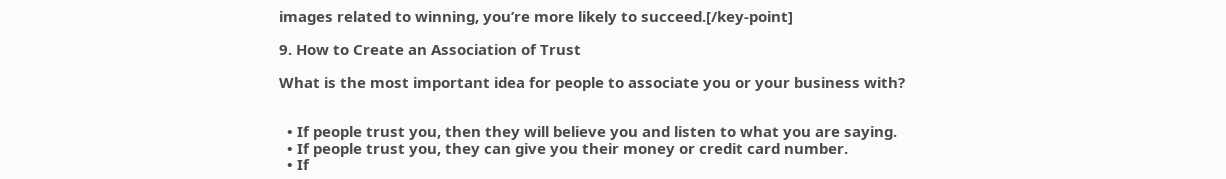images related to winning, you’re more likely to succeed.[/key-point]

9. How to Create an Association of Trust

What is the most important idea for people to associate you or your business with?


  • If people trust you, then they will believe you and listen to what you are saying.
  • If people trust you, they can give you their money or credit card number.
  • If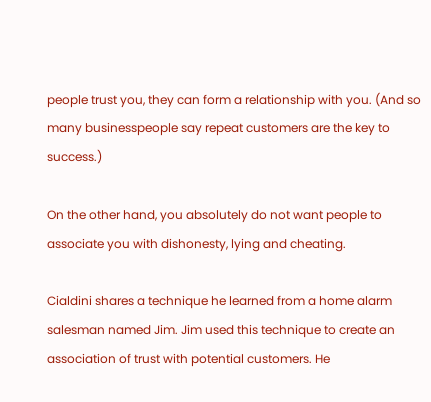people trust you, they can form a relationship with you. (And so many businesspeople say repeat customers are the key to success.)

On the other hand, you absolutely do not want people to associate you with dishonesty, lying and cheating.

Cialdini shares a technique he learned from a home alarm salesman named Jim. Jim used this technique to create an association of trust with potential customers. He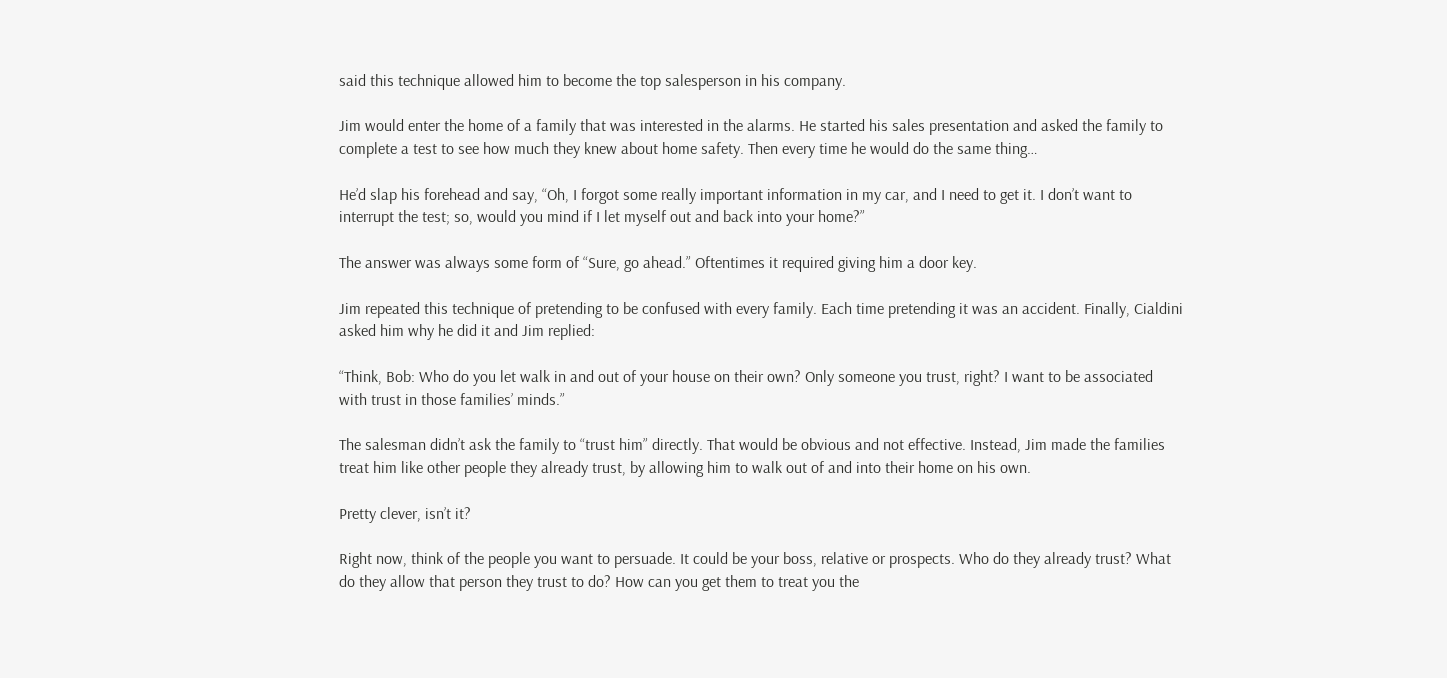said this technique allowed him to become the top salesperson in his company.

Jim would enter the home of a family that was interested in the alarms. He started his sales presentation and asked the family to complete a test to see how much they knew about home safety. Then every time he would do the same thing…

He’d slap his forehead and say, “Oh, I forgot some really important information in my car, and I need to get it. I don’t want to interrupt the test; so, would you mind if I let myself out and back into your home?”

The answer was always some form of “Sure, go ahead.” Oftentimes it required giving him a door key.

Jim repeated this technique of pretending to be confused with every family. Each time pretending it was an accident. Finally, Cialdini asked him why he did it and Jim replied:

“Think, Bob: Who do you let walk in and out of your house on their own? Only someone you trust, right? I want to be associated with trust in those families’ minds.”

The salesman didn’t ask the family to “trust him” directly. That would be obvious and not effective. Instead, Jim made the families treat him like other people they already trust, by allowing him to walk out of and into their home on his own.

Pretty clever, isn’t it?

Right now, think of the people you want to persuade. It could be your boss, relative or prospects. Who do they already trust? What do they allow that person they trust to do? How can you get them to treat you the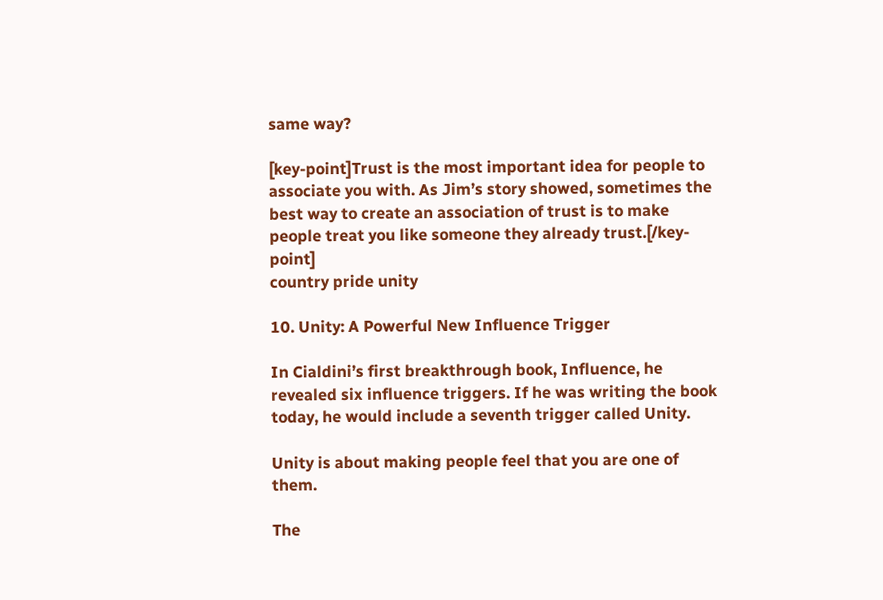same way?

[key-point]Trust is the most important idea for people to associate you with. As Jim’s story showed, sometimes the best way to create an association of trust is to make people treat you like someone they already trust.[/key-point]
country pride unity

10. Unity: A Powerful New Influence Trigger

In Cialdini’s first breakthrough book, Influence, he revealed six influence triggers. If he was writing the book today, he would include a seventh trigger called Unity.

Unity is about making people feel that you are one of them.

The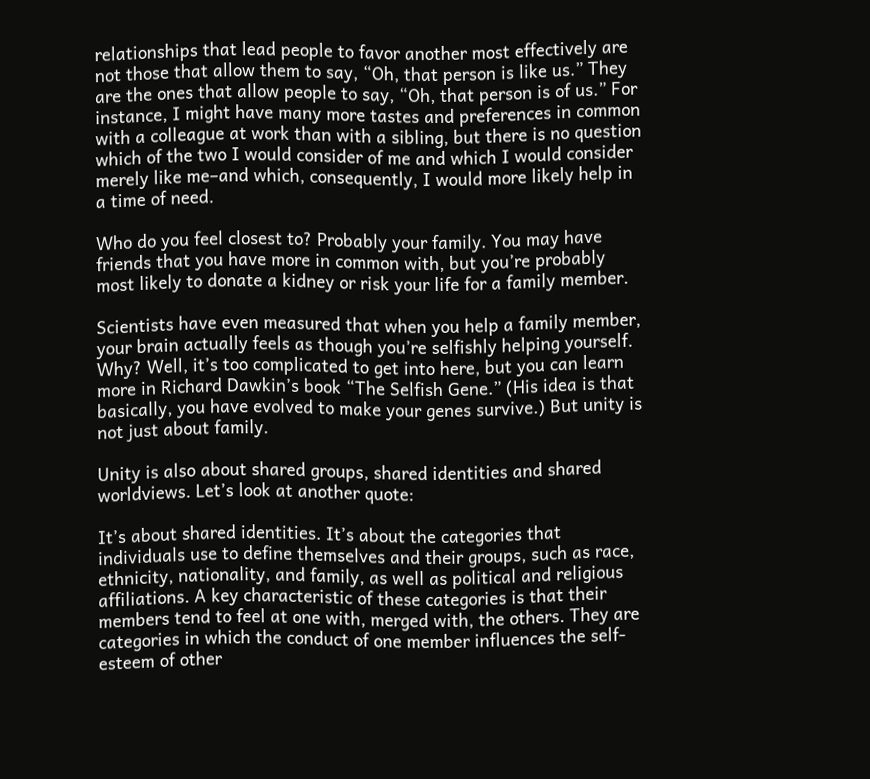relationships that lead people to favor another most effectively are not those that allow them to say, “Oh, that person is like us.” They are the ones that allow people to say, “Oh, that person is of us.” For instance, I might have many more tastes and preferences in common with a colleague at work than with a sibling, but there is no question which of the two I would consider of me and which I would consider merely like me–and which, consequently, I would more likely help in a time of need.

Who do you feel closest to? Probably your family. You may have friends that you have more in common with, but you’re probably most likely to donate a kidney or risk your life for a family member.

Scientists have even measured that when you help a family member, your brain actually feels as though you’re selfishly helping yourself. Why? Well, it’s too complicated to get into here, but you can learn more in Richard Dawkin’s book “The Selfish Gene.” (His idea is that basically, you have evolved to make your genes survive.) But unity is not just about family.

Unity is also about shared groups, shared identities and shared worldviews. Let’s look at another quote:

It’s about shared identities. It’s about the categories that individuals use to define themselves and their groups, such as race, ethnicity, nationality, and family, as well as political and religious affiliations. A key characteristic of these categories is that their members tend to feel at one with, merged with, the others. They are categories in which the conduct of one member influences the self-esteem of other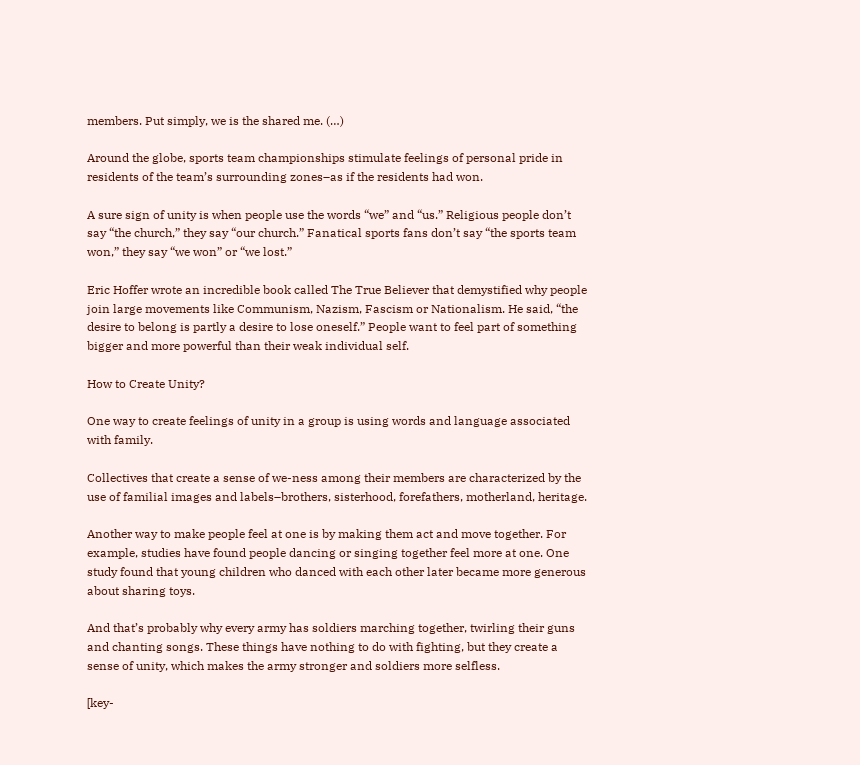members. Put simply, we is the shared me. (…)

Around the globe, sports team championships stimulate feelings of personal pride in residents of the team’s surrounding zones–as if the residents had won.

A sure sign of unity is when people use the words “we” and “us.” Religious people don’t say “the church,” they say “our church.” Fanatical sports fans don’t say “the sports team won,” they say “we won” or “we lost.”

Eric Hoffer wrote an incredible book called The True Believer that demystified why people join large movements like Communism, Nazism, Fascism or Nationalism. He said, “the desire to belong is partly a desire to lose oneself.” People want to feel part of something bigger and more powerful than their weak individual self.

How to Create Unity?

One way to create feelings of unity in a group is using words and language associated with family.

Collectives that create a sense of we-ness among their members are characterized by the use of familial images and labels–brothers, sisterhood, forefathers, motherland, heritage.

Another way to make people feel at one is by making them act and move together. For example, studies have found people dancing or singing together feel more at one. One study found that young children who danced with each other later became more generous about sharing toys.

And that’s probably why every army has soldiers marching together, twirling their guns and chanting songs. These things have nothing to do with fighting, but they create a sense of unity, which makes the army stronger and soldiers more selfless.

[key-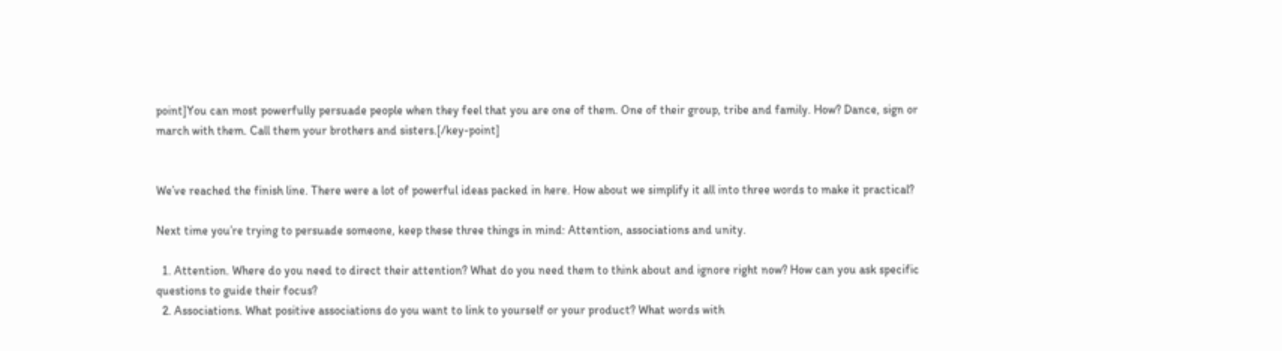point]You can most powerfully persuade people when they feel that you are one of them. One of their group, tribe and family. How? Dance, sign or march with them. Call them your brothers and sisters.[/key-point]


We’ve reached the finish line. There were a lot of powerful ideas packed in here. How about we simplify it all into three words to make it practical?

Next time you’re trying to persuade someone, keep these three things in mind: Attention, associations and unity.

  1. Attention. Where do you need to direct their attention? What do you need them to think about and ignore right now? How can you ask specific questions to guide their focus?
  2. Associations. What positive associations do you want to link to yourself or your product? What words with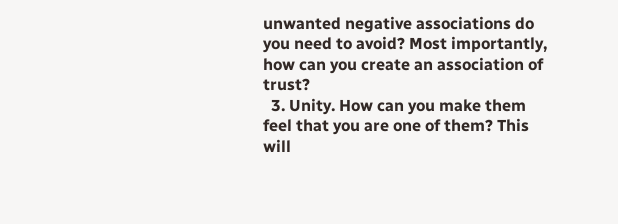unwanted negative associations do you need to avoid? Most importantly, how can you create an association of trust?
  3. Unity. How can you make them feel that you are one of them? This will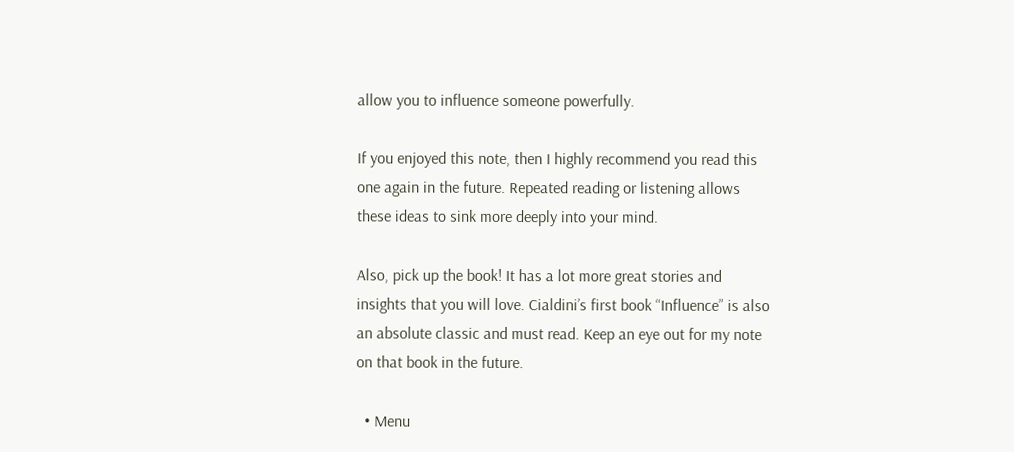allow you to influence someone powerfully.

If you enjoyed this note, then I highly recommend you read this one again in the future. Repeated reading or listening allows these ideas to sink more deeply into your mind.

Also, pick up the book! It has a lot more great stories and insights that you will love. Cialdini’s first book “Influence” is also an absolute classic and must read. Keep an eye out for my note on that book in the future.

  • Menu